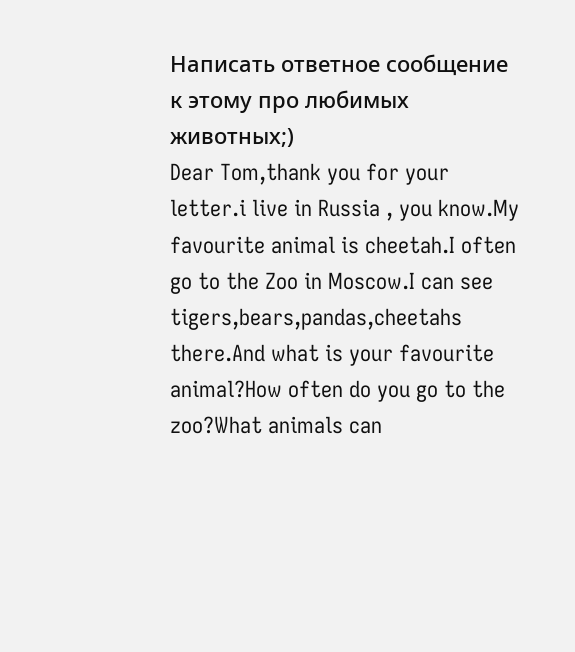Написать ответное сообщение к этому про любимых животных;)
Dear Tom,thank you for your letter.i live in Russia , you know.My favourite animal is cheetah.I often go to the Zoo in Moscow.I can see tigers,bears,pandas,cheetahs there.And what is your favourite animal?How often do you go to the zoo?What animals can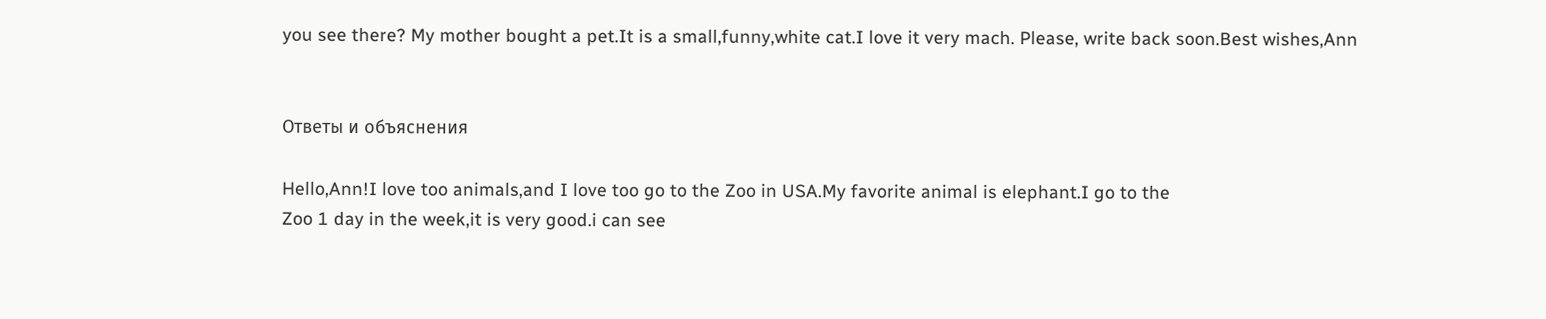you see there? My mother bought a pet.It is a small,funny,white cat.I love it very mach. Please, write back soon.Best wishes,Ann


Ответы и объяснения

Hello,Ann!I love too animals,and I love too go to the Zoo in USA.My favorite animal is elephant.I go to the
Zoo 1 day in the week,it is very good.i can see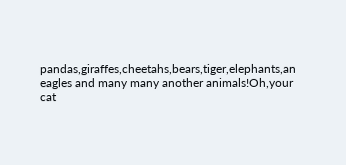pandas,giraffes,cheetahs,bears,tiger,elephants,an eagles and many many another animals!Oh,your cat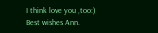I think love you ,too:)
Best wishes Ann.